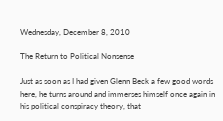Wednesday, December 8, 2010

The Return to Political Nonsense

Just as soon as I had given Glenn Beck a few good words here, he turns around and immerses himself once again in his political conspiracy theory, that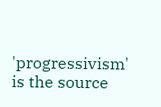'progressivism' is the source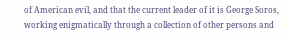of American evil, and that the current leader of it is George Soros, working enigmatically through a collection of other persons and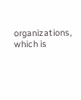organizations, which is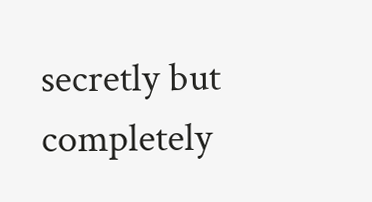secretly but completely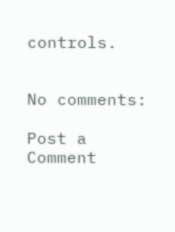controls.


No comments:

Post a Comment